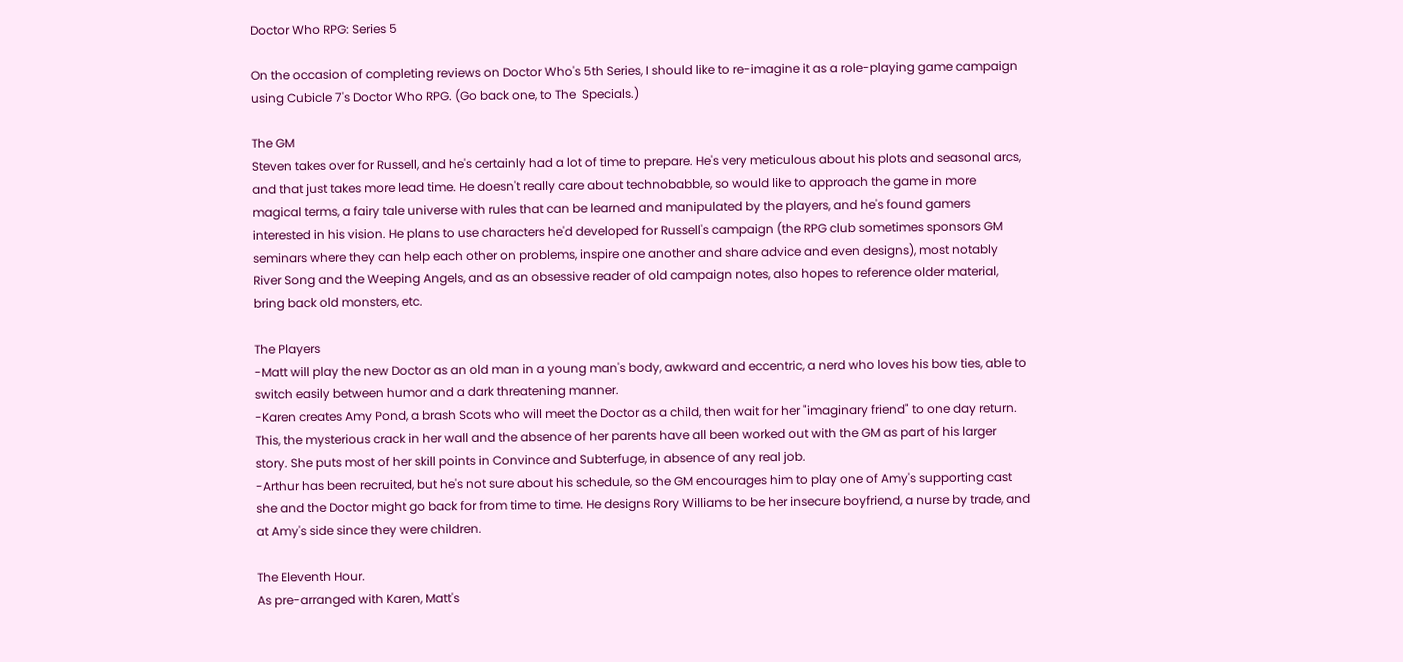Doctor Who RPG: Series 5

On the occasion of completing reviews on Doctor Who's 5th Series, I should like to re-imagine it as a role-playing game campaign using Cubicle 7's Doctor Who RPG. (Go back one, to The  Specials.)

The GM
Steven takes over for Russell, and he's certainly had a lot of time to prepare. He's very meticulous about his plots and seasonal arcs, and that just takes more lead time. He doesn't really care about technobabble, so would like to approach the game in more magical terms, a fairy tale universe with rules that can be learned and manipulated by the players, and he's found gamers interested in his vision. He plans to use characters he'd developed for Russell's campaign (the RPG club sometimes sponsors GM seminars where they can help each other on problems, inspire one another and share advice and even designs), most notably River Song and the Weeping Angels, and as an obsessive reader of old campaign notes, also hopes to reference older material, bring back old monsters, etc.

The Players
-Matt will play the new Doctor as an old man in a young man's body, awkward and eccentric, a nerd who loves his bow ties, able to switch easily between humor and a dark threatening manner.
-Karen creates Amy Pond, a brash Scots who will meet the Doctor as a child, then wait for her "imaginary friend" to one day return. This, the mysterious crack in her wall and the absence of her parents have all been worked out with the GM as part of his larger story. She puts most of her skill points in Convince and Subterfuge, in absence of any real job.
-Arthur has been recruited, but he's not sure about his schedule, so the GM encourages him to play one of Amy's supporting cast she and the Doctor might go back for from time to time. He designs Rory Williams to be her insecure boyfriend, a nurse by trade, and at Amy's side since they were children.

The Eleventh Hour.
As pre-arranged with Karen, Matt's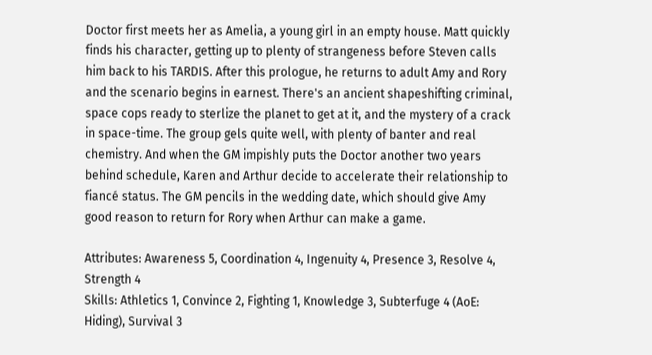Doctor first meets her as Amelia, a young girl in an empty house. Matt quickly finds his character, getting up to plenty of strangeness before Steven calls him back to his TARDIS. After this prologue, he returns to adult Amy and Rory and the scenario begins in earnest. There's an ancient shapeshifting criminal, space cops ready to sterlize the planet to get at it, and the mystery of a crack in space-time. The group gels quite well, with plenty of banter and real chemistry. And when the GM impishly puts the Doctor another two years behind schedule, Karen and Arthur decide to accelerate their relationship to fiancé status. The GM pencils in the wedding date, which should give Amy good reason to return for Rory when Arthur can make a game.

Attributes: Awareness 5, Coordination 4, Ingenuity 4, Presence 3, Resolve 4, Strength 4
Skills: Athletics 1, Convince 2, Fighting 1, Knowledge 3, Subterfuge 4 (AoE: Hiding), Survival 3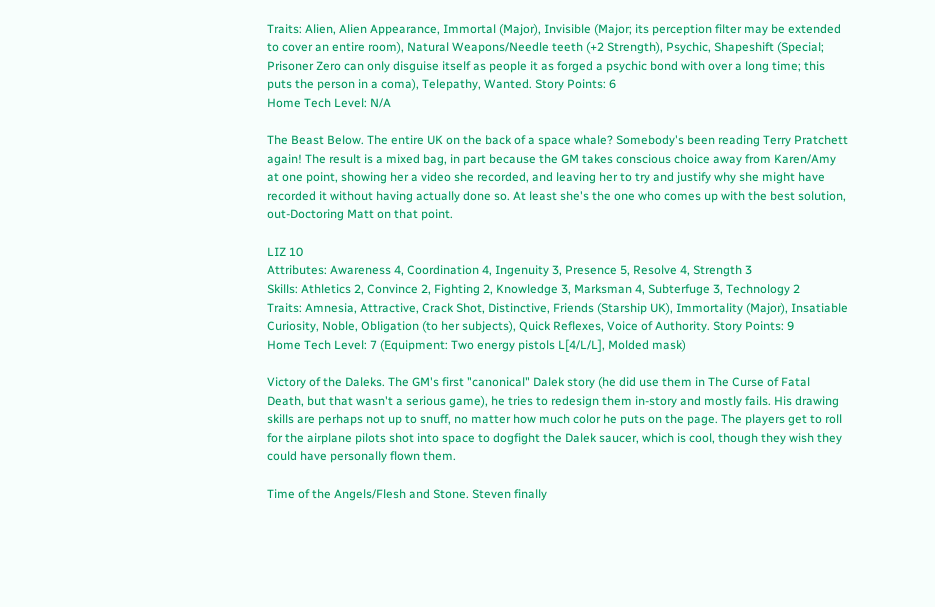Traits: Alien, Alien Appearance, Immortal (Major), Invisible (Major; its perception filter may be extended to cover an entire room), Natural Weapons/Needle teeth (+2 Strength), Psychic, Shapeshift (Special; Prisoner Zero can only disguise itself as people it as forged a psychic bond with over a long time; this puts the person in a coma), Telepathy, Wanted. Story Points: 6
Home Tech Level: N/A

The Beast Below. The entire UK on the back of a space whale? Somebody's been reading Terry Pratchett again! The result is a mixed bag, in part because the GM takes conscious choice away from Karen/Amy at one point, showing her a video she recorded, and leaving her to try and justify why she might have recorded it without having actually done so. At least she's the one who comes up with the best solution, out-Doctoring Matt on that point.

LIZ 10
Attributes: Awareness 4, Coordination 4, Ingenuity 3, Presence 5, Resolve 4, Strength 3
Skills: Athletics 2, Convince 2, Fighting 2, Knowledge 3, Marksman 4, Subterfuge 3, Technology 2
Traits: Amnesia, Attractive, Crack Shot, Distinctive, Friends (Starship UK), Immortality (Major), Insatiable Curiosity, Noble, Obligation (to her subjects), Quick Reflexes, Voice of Authority. Story Points: 9
Home Tech Level: 7 (Equipment: Two energy pistols L[4/L/L], Molded mask)

Victory of the Daleks. The GM's first "canonical" Dalek story (he did use them in The Curse of Fatal Death, but that wasn't a serious game), he tries to redesign them in-story and mostly fails. His drawing skills are perhaps not up to snuff, no matter how much color he puts on the page. The players get to roll for the airplane pilots shot into space to dogfight the Dalek saucer, which is cool, though they wish they could have personally flown them.

Time of the Angels/Flesh and Stone. Steven finally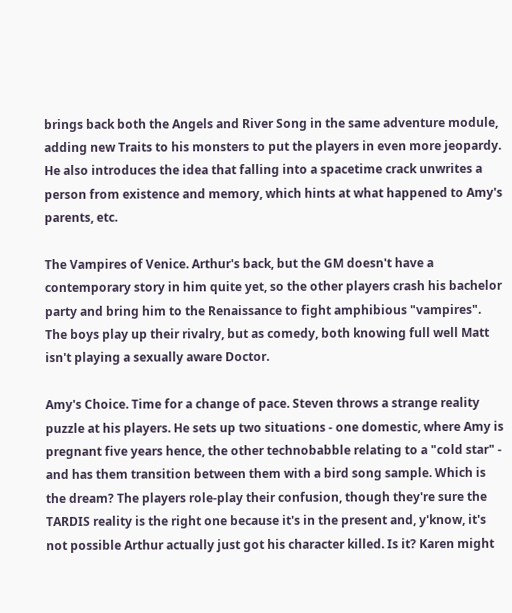brings back both the Angels and River Song in the same adventure module, adding new Traits to his monsters to put the players in even more jeopardy. He also introduces the idea that falling into a spacetime crack unwrites a person from existence and memory, which hints at what happened to Amy's parents, etc.

The Vampires of Venice. Arthur's back, but the GM doesn't have a contemporary story in him quite yet, so the other players crash his bachelor party and bring him to the Renaissance to fight amphibious "vampires". The boys play up their rivalry, but as comedy, both knowing full well Matt isn't playing a sexually aware Doctor.

Amy's Choice. Time for a change of pace. Steven throws a strange reality puzzle at his players. He sets up two situations - one domestic, where Amy is pregnant five years hence, the other technobabble relating to a "cold star" - and has them transition between them with a bird song sample. Which is the dream? The players role-play their confusion, though they're sure the TARDIS reality is the right one because it's in the present and, y'know, it's not possible Arthur actually just got his character killed. Is it? Karen might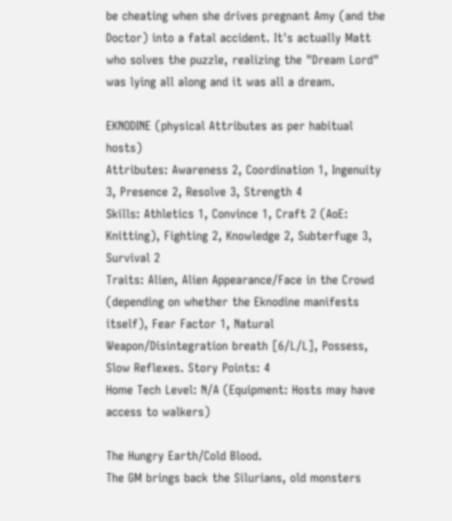be cheating when she drives pregnant Amy (and the Doctor) into a fatal accident. It's actually Matt who solves the puzzle, realizing the "Dream Lord" was lying all along and it was all a dream.

EKNODINE (physical Attributes as per habitual hosts)
Attributes: Awareness 2, Coordination 1, Ingenuity 3, Presence 2, Resolve 3, Strength 4
Skills: Athletics 1, Convince 1, Craft 2 (AoE: Knitting), Fighting 2, Knowledge 2, Subterfuge 3, Survival 2
Traits: Alien, Alien Appearance/Face in the Crowd (depending on whether the Eknodine manifests itself), Fear Factor 1, Natural Weapon/Disintegration breath [6/L/L], Possess, Slow Reflexes. Story Points: 4
Home Tech Level: N/A (Equipment: Hosts may have access to walkers)

The Hungry Earth/Cold Blood.
The GM brings back the Silurians, old monsters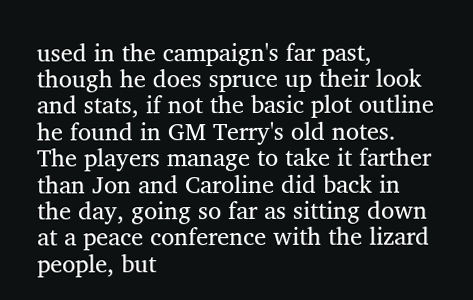used in the campaign's far past, though he does spruce up their look and stats, if not the basic plot outline he found in GM Terry's old notes. The players manage to take it farther than Jon and Caroline did back in the day, going so far as sitting down at a peace conference with the lizard people, but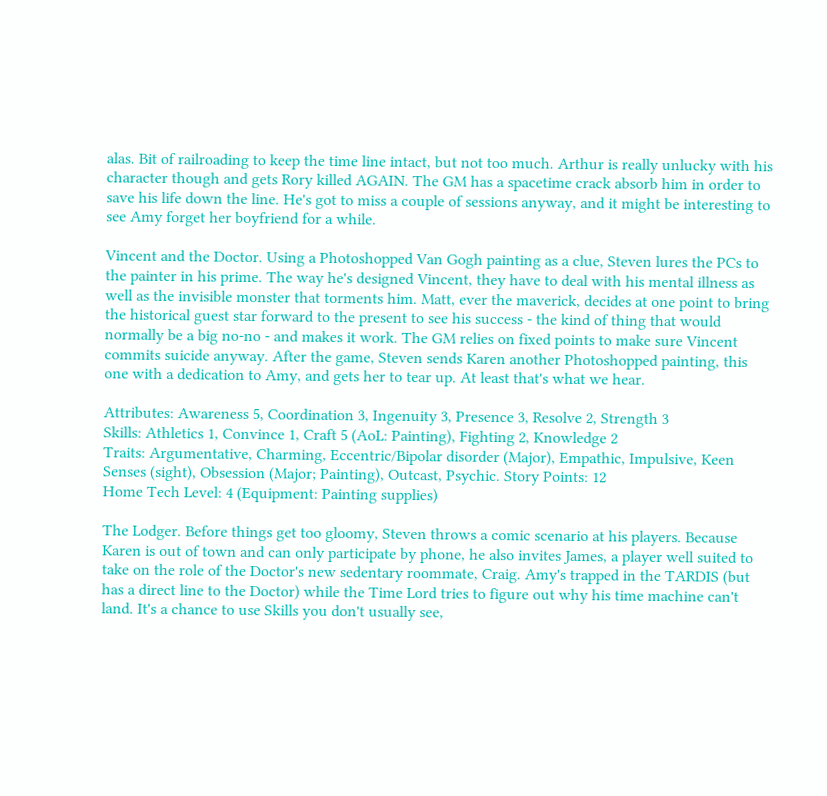alas. Bit of railroading to keep the time line intact, but not too much. Arthur is really unlucky with his character though and gets Rory killed AGAIN. The GM has a spacetime crack absorb him in order to save his life down the line. He's got to miss a couple of sessions anyway, and it might be interesting to see Amy forget her boyfriend for a while.

Vincent and the Doctor. Using a Photoshopped Van Gogh painting as a clue, Steven lures the PCs to the painter in his prime. The way he's designed Vincent, they have to deal with his mental illness as well as the invisible monster that torments him. Matt, ever the maverick, decides at one point to bring the historical guest star forward to the present to see his success - the kind of thing that would normally be a big no-no - and makes it work. The GM relies on fixed points to make sure Vincent commits suicide anyway. After the game, Steven sends Karen another Photoshopped painting, this one with a dedication to Amy, and gets her to tear up. At least that's what we hear.

Attributes: Awareness 5, Coordination 3, Ingenuity 3, Presence 3, Resolve 2, Strength 3
Skills: Athletics 1, Convince 1, Craft 5 (AoL: Painting), Fighting 2, Knowledge 2
Traits: Argumentative, Charming, Eccentric/Bipolar disorder (Major), Empathic, Impulsive, Keen Senses (sight), Obsession (Major; Painting), Outcast, Psychic. Story Points: 12
Home Tech Level: 4 (Equipment: Painting supplies)

The Lodger. Before things get too gloomy, Steven throws a comic scenario at his players. Because Karen is out of town and can only participate by phone, he also invites James, a player well suited to take on the role of the Doctor's new sedentary roommate, Craig. Amy's trapped in the TARDIS (but has a direct line to the Doctor) while the Time Lord tries to figure out why his time machine can't land. It's a chance to use Skills you don't usually see,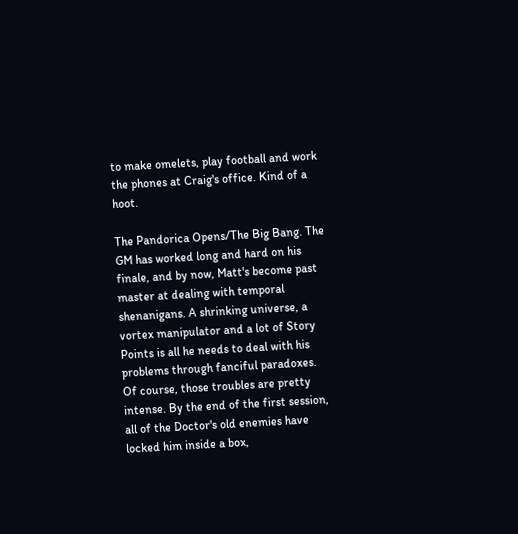to make omelets, play football and work the phones at Craig's office. Kind of a hoot.

The Pandorica Opens/The Big Bang. The GM has worked long and hard on his finale, and by now, Matt's become past master at dealing with temporal shenanigans. A shrinking universe, a vortex manipulator and a lot of Story Points is all he needs to deal with his problems through fanciful paradoxes. Of course, those troubles are pretty intense. By the end of the first session, all of the Doctor's old enemies have locked him inside a box,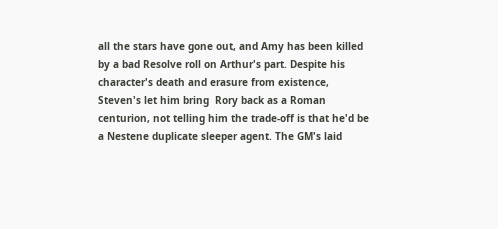all the stars have gone out, and Amy has been killed by a bad Resolve roll on Arthur's part. Despite his character's death and erasure from existence, Steven's let him bring  Rory back as a Roman centurion, not telling him the trade-off is that he'd be a Nestene duplicate sleeper agent. The GM's laid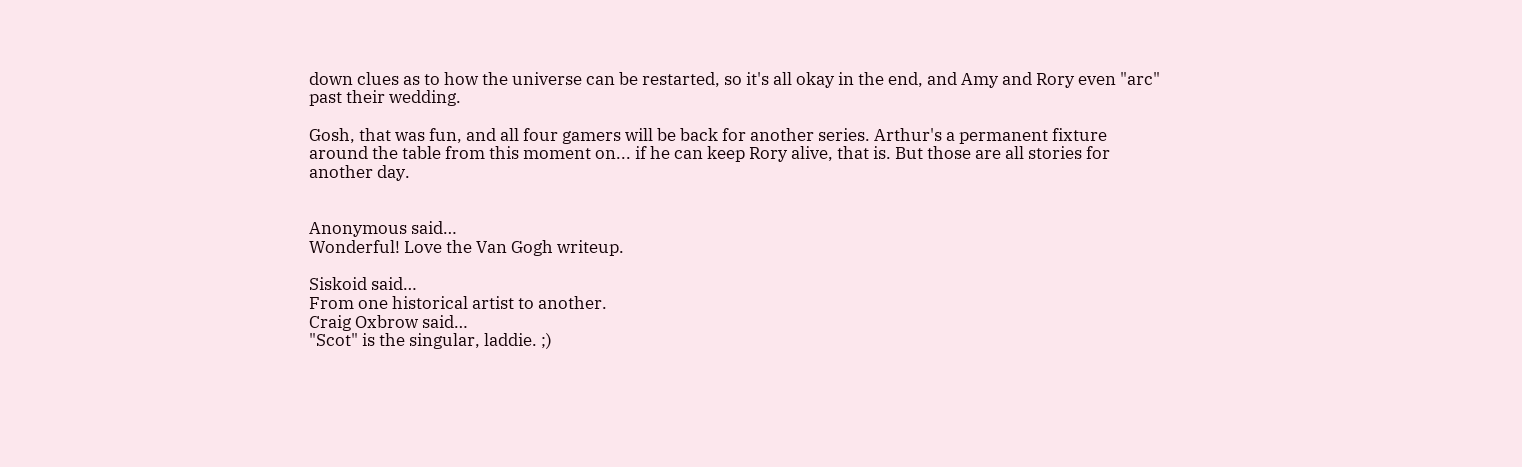down clues as to how the universe can be restarted, so it's all okay in the end, and Amy and Rory even "arc" past their wedding.

Gosh, that was fun, and all four gamers will be back for another series. Arthur's a permanent fixture around the table from this moment on... if he can keep Rory alive, that is. But those are all stories for another day.


Anonymous said…
Wonderful! Love the Van Gogh writeup.

Siskoid said…
From one historical artist to another.
Craig Oxbrow said…
"Scot" is the singular, laddie. ;)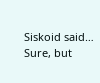Siskoid said…
Sure, but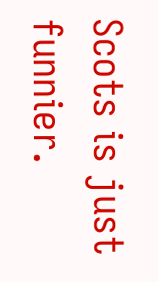Scots is just funnier.